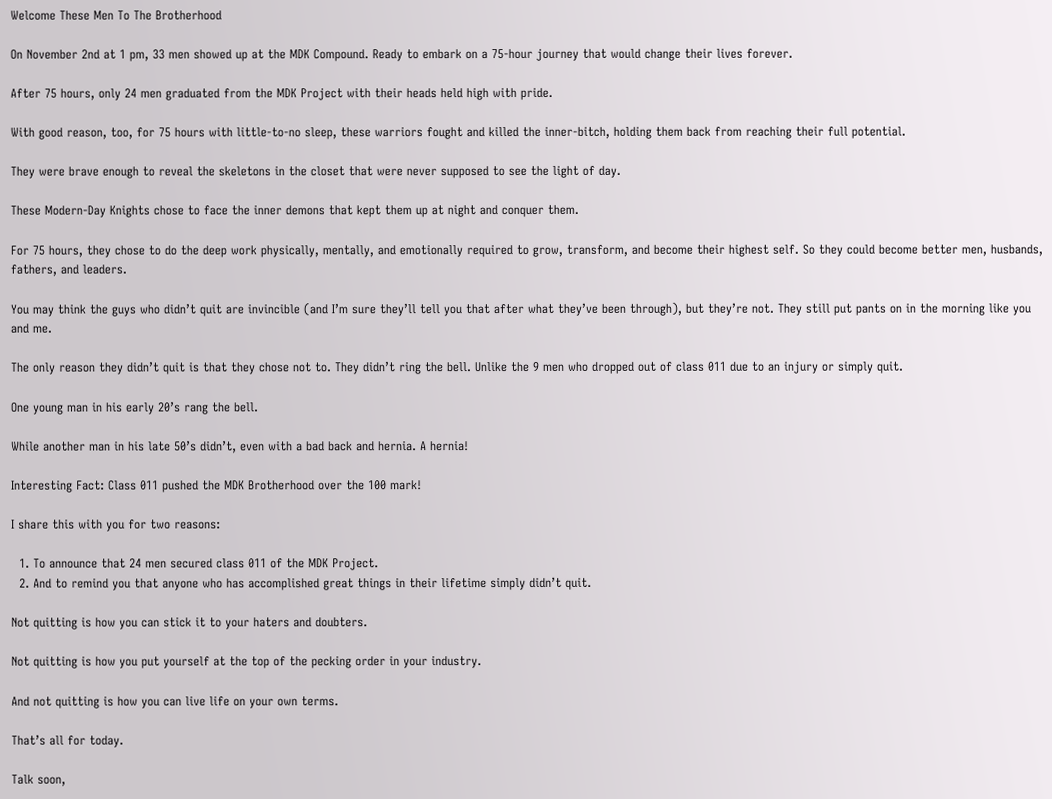Welcome These Men To The Brotherhood

On November 2nd at 1 pm, 33 men showed up at the MDK Compound. Ready to embark on a 75-hour journey that would change their lives forever.

After 75 hours, only 24 men graduated from the MDK Project with their heads held high with pride.

With good reason, too, for 75 hours with little-to-no sleep, these warriors fought and killed the inner-bitch, holding them back from reaching their full potential.

They were brave enough to reveal the skeletons in the closet that were never supposed to see the light of day.

These Modern-Day Knights chose to face the inner demons that kept them up at night and conquer them.

For 75 hours, they chose to do the deep work physically, mentally, and emotionally required to grow, transform, and become their highest self. So they could become better men, husbands, fathers, and leaders.

You may think the guys who didn’t quit are invincible (and I’m sure they’ll tell you that after what they’ve been through), but they’re not. They still put pants on in the morning like you and me.

The only reason they didn’t quit is that they chose not to. They didn’t ring the bell. Unlike the 9 men who dropped out of class 011 due to an injury or simply quit.

One young man in his early 20’s rang the bell.

While another man in his late 50’s didn’t, even with a bad back and hernia. A hernia!

Interesting Fact: Class 011 pushed the MDK Brotherhood over the 100 mark!

I share this with you for two reasons:

  1. To announce that 24 men secured class 011 of the MDK Project.
  2. And to remind you that anyone who has accomplished great things in their lifetime simply didn’t quit.

Not quitting is how you can stick it to your haters and doubters.

Not quitting is how you put yourself at the top of the pecking order in your industry.

And not quitting is how you can live life on your own terms.

That’s all for today.

Talk soon,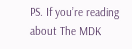PS. If you’re reading about The MDK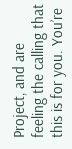Project, and are feeling the calling that this is for you. You’re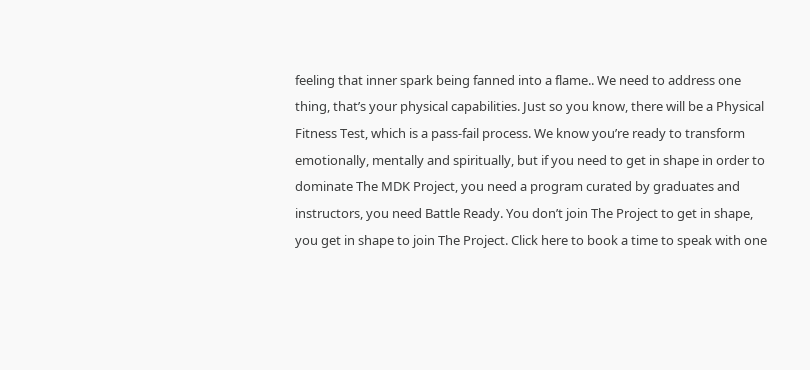feeling that inner spark being fanned into a flame.. We need to address one thing, that’s your physical capabilities. Just so you know, there will be a Physical Fitness Test, which is a pass-fail process. We know you’re ready to transform emotionally, mentally and spiritually, but if you need to get in shape in order to dominate The MDK Project, you need a program curated by graduates and instructors, you need Battle Ready. You don’t join The Project to get in shape, you get in shape to join The Project. Click here to book a time to speak with one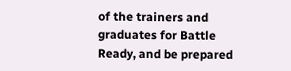of the trainers and graduates for Battle Ready, and be prepared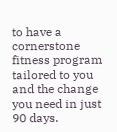to have a cornerstone fitness program tailored to you and the change you need in just 90 days.